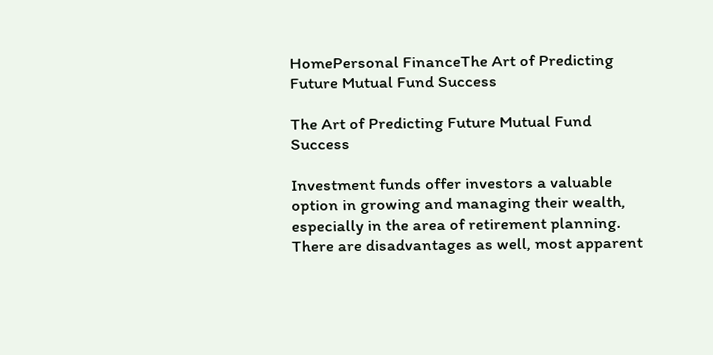HomePersonal FinanceThe Art of Predicting Future Mutual Fund Success

The Art of Predicting Future Mutual Fund Success

Investment funds offer investors a valuable option in growing and managing their wealth, especially in the area of retirement planning. There are disadvantages as well, most apparent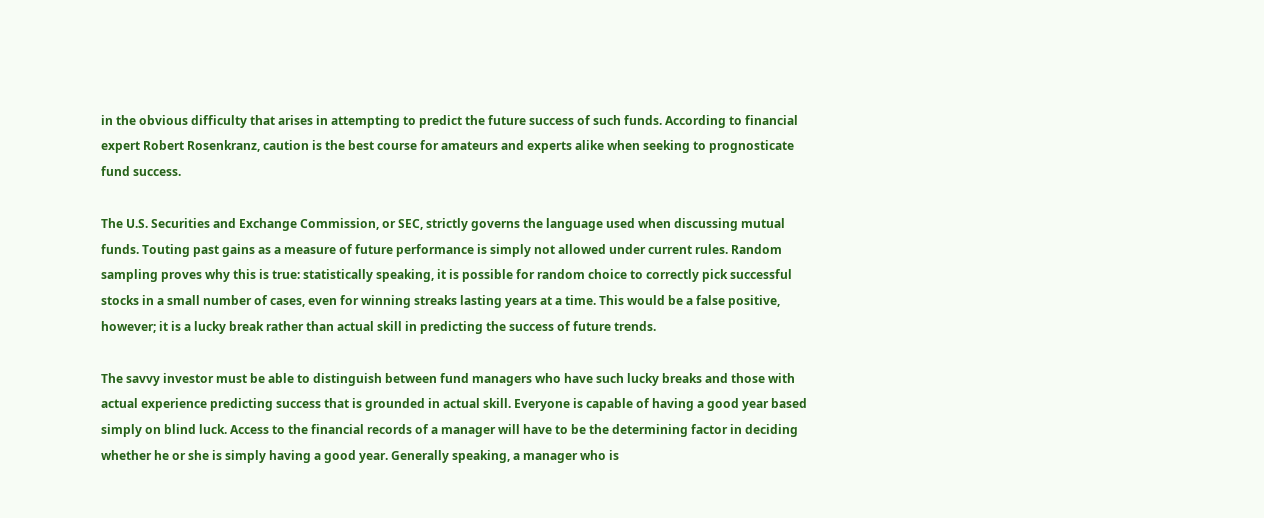in the obvious difficulty that arises in attempting to predict the future success of such funds. According to financial expert Robert Rosenkranz, caution is the best course for amateurs and experts alike when seeking to prognosticate fund success.

The U.S. Securities and Exchange Commission, or SEC, strictly governs the language used when discussing mutual funds. Touting past gains as a measure of future performance is simply not allowed under current rules. Random sampling proves why this is true: statistically speaking, it is possible for random choice to correctly pick successful stocks in a small number of cases, even for winning streaks lasting years at a time. This would be a false positive, however; it is a lucky break rather than actual skill in predicting the success of future trends.

The savvy investor must be able to distinguish between fund managers who have such lucky breaks and those with actual experience predicting success that is grounded in actual skill. Everyone is capable of having a good year based simply on blind luck. Access to the financial records of a manager will have to be the determining factor in deciding whether he or she is simply having a good year. Generally speaking, a manager who is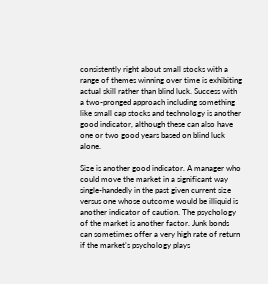consistently right about small stocks with a range of themes winning over time is exhibiting actual skill rather than blind luck. Success with a two-pronged approach including something like small cap stocks and technology is another good indicator, although these can also have one or two good years based on blind luck alone.

Size is another good indicator. A manager who could move the market in a significant way single-handedly in the past given current size versus one whose outcome would be illiquid is another indicator of caution. The psychology of the market is another factor. Junk bonds can sometimes offer a very high rate of return if the market’s psychology plays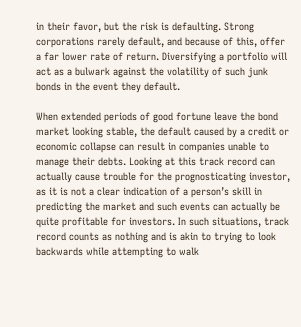in their favor, but the risk is defaulting. Strong corporations rarely default, and because of this, offer a far lower rate of return. Diversifying a portfolio will act as a bulwark against the volatility of such junk bonds in the event they default.

When extended periods of good fortune leave the bond market looking stable, the default caused by a credit or economic collapse can result in companies unable to manage their debts. Looking at this track record can actually cause trouble for the prognosticating investor, as it is not a clear indication of a person’s skill in predicting the market and such events can actually be quite profitable for investors. In such situations, track record counts as nothing and is akin to trying to look backwards while attempting to walk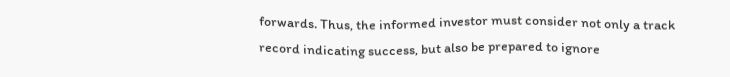forwards. Thus, the informed investor must consider not only a track record indicating success, but also be prepared to ignore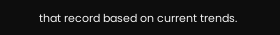that record based on current trends.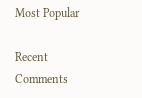Most Popular

Recent Comments